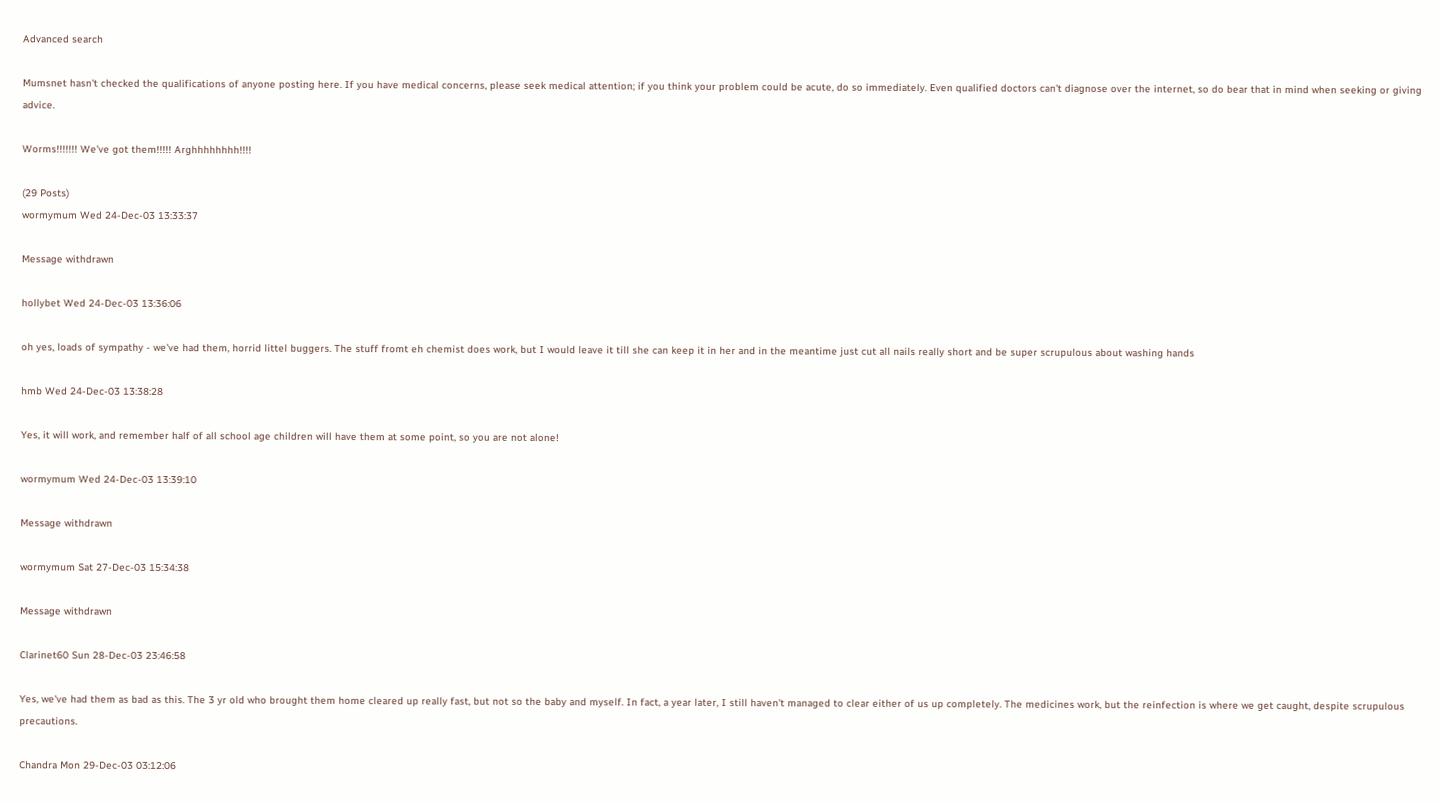Advanced search

Mumsnet hasn't checked the qualifications of anyone posting here. If you have medical concerns, please seek medical attention; if you think your problem could be acute, do so immediately. Even qualified doctors can't diagnose over the internet, so do bear that in mind when seeking or giving advice.

Worms!!!!!!! We've got them!!!!! Arghhhhhhhh!!!!

(29 Posts)
wormymum Wed 24-Dec-03 13:33:37

Message withdrawn

hollybet Wed 24-Dec-03 13:36:06

oh yes, loads of sympathy - we've had them, horrid littel buggers. The stuff fromt eh chemist does work, but I would leave it till she can keep it in her and in the meantime just cut all nails really short and be super scrupulous about washing hands

hmb Wed 24-Dec-03 13:38:28

Yes, it will work, and remember half of all school age children will have them at some point, so you are not alone!

wormymum Wed 24-Dec-03 13:39:10

Message withdrawn

wormymum Sat 27-Dec-03 15:34:38

Message withdrawn

Clarinet60 Sun 28-Dec-03 23:46:58

Yes, we've had them as bad as this. The 3 yr old who brought them home cleared up really fast, but not so the baby and myself. In fact, a year later, I still haven't managed to clear either of us up completely. The medicines work, but the reinfection is where we get caught, despite scrupulous precautions.

Chandra Mon 29-Dec-03 03:12:06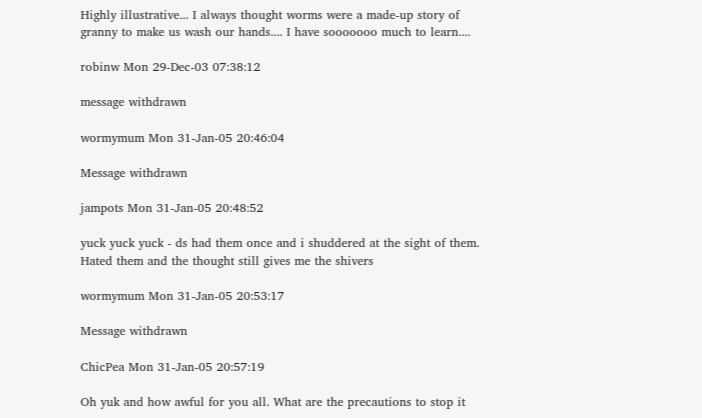Highly illustrative... I always thought worms were a made-up story of granny to make us wash our hands.... I have sooooooo much to learn....

robinw Mon 29-Dec-03 07:38:12

message withdrawn

wormymum Mon 31-Jan-05 20:46:04

Message withdrawn

jampots Mon 31-Jan-05 20:48:52

yuck yuck yuck - ds had them once and i shuddered at the sight of them. Hated them and the thought still gives me the shivers

wormymum Mon 31-Jan-05 20:53:17

Message withdrawn

ChicPea Mon 31-Jan-05 20:57:19

Oh yuk and how awful for you all. What are the precautions to stop it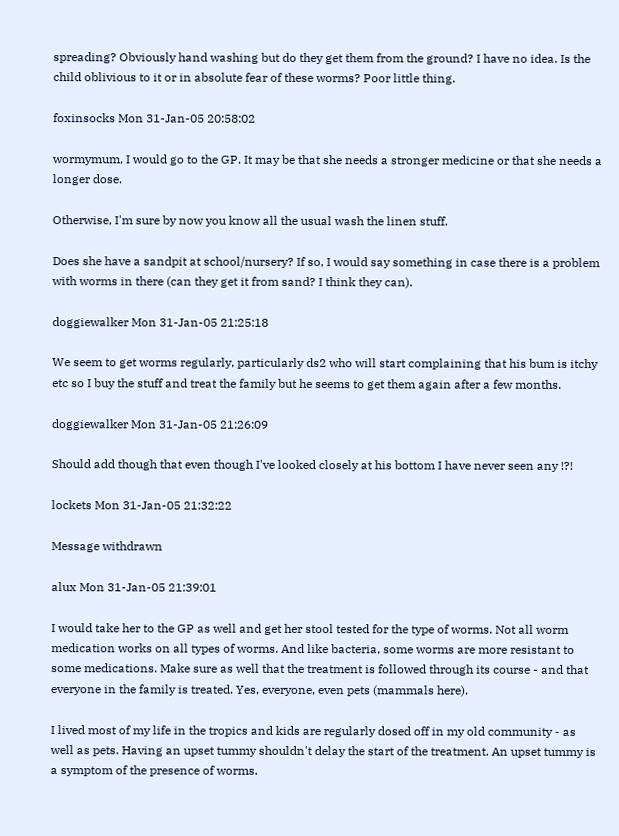spreading? Obviously hand washing but do they get them from the ground? I have no idea. Is the child oblivious to it or in absolute fear of these worms? Poor little thing.

foxinsocks Mon 31-Jan-05 20:58:02

wormymum, I would go to the GP. It may be that she needs a stronger medicine or that she needs a longer dose.

Otherwise, I'm sure by now you know all the usual wash the linen stuff.

Does she have a sandpit at school/nursery? If so, I would say something in case there is a problem with worms in there (can they get it from sand? I think they can).

doggiewalker Mon 31-Jan-05 21:25:18

We seem to get worms regularly, particularly ds2 who will start complaining that his bum is itchy etc so I buy the stuff and treat the family but he seems to get them again after a few months.

doggiewalker Mon 31-Jan-05 21:26:09

Should add though that even though I've looked closely at his bottom I have never seen any !?!

lockets Mon 31-Jan-05 21:32:22

Message withdrawn

alux Mon 31-Jan-05 21:39:01

I would take her to the GP as well and get her stool tested for the type of worms. Not all worm medication works on all types of worms. And like bacteria, some worms are more resistant to some medications. Make sure as well that the treatment is followed through its course - and that everyone in the family is treated. Yes, everyone, even pets (mammals here).

I lived most of my life in the tropics and kids are regularly dosed off in my old community - as well as pets. Having an upset tummy shouldn't delay the start of the treatment. An upset tummy is a symptom of the presence of worms.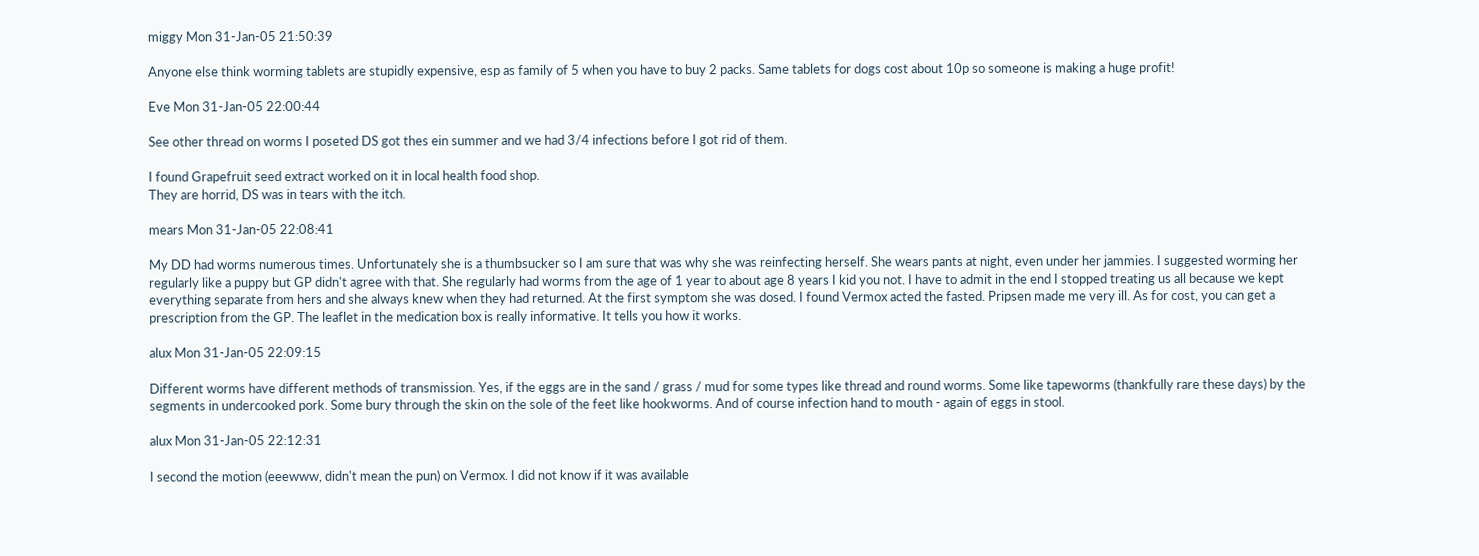miggy Mon 31-Jan-05 21:50:39

Anyone else think worming tablets are stupidly expensive, esp as family of 5 when you have to buy 2 packs. Same tablets for dogs cost about 10p so someone is making a huge profit!

Eve Mon 31-Jan-05 22:00:44

See other thread on worms I poseted DS got thes ein summer and we had 3/4 infections before I got rid of them.

I found Grapefruit seed extract worked on it in local health food shop.
They are horrid, DS was in tears with the itch.

mears Mon 31-Jan-05 22:08:41

My DD had worms numerous times. Unfortunately she is a thumbsucker so I am sure that was why she was reinfecting herself. She wears pants at night, even under her jammies. I suggested worming her regularly like a puppy but GP didn't agree with that. She regularly had worms from the age of 1 year to about age 8 years I kid you not. I have to admit in the end I stopped treating us all because we kept everything separate from hers and she always knew when they had returned. At the first symptom she was dosed. I found Vermox acted the fasted. Pripsen made me very ill. As for cost, you can get a prescription from the GP. The leaflet in the medication box is really informative. It tells you how it works.

alux Mon 31-Jan-05 22:09:15

Different worms have different methods of transmission. Yes, if the eggs are in the sand / grass / mud for some types like thread and round worms. Some like tapeworms (thankfully rare these days) by the segments in undercooked pork. Some bury through the skin on the sole of the feet like hookworms. And of course infection hand to mouth - again of eggs in stool.

alux Mon 31-Jan-05 22:12:31

I second the motion (eeewww, didn't mean the pun) on Vermox. I did not know if it was available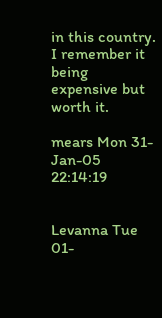in this country. I remember it being expensive but worth it.

mears Mon 31-Jan-05 22:14:19


Levanna Tue 01-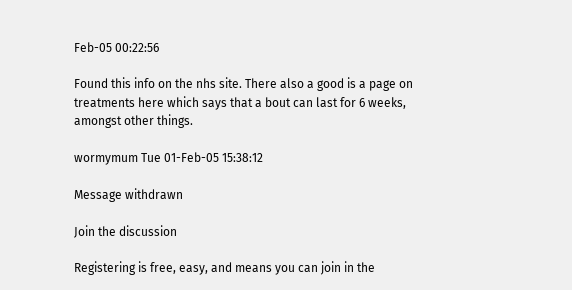Feb-05 00:22:56

Found this info on the nhs site. There also a good is a page on treatments here which says that a bout can last for 6 weeks, amongst other things.

wormymum Tue 01-Feb-05 15:38:12

Message withdrawn

Join the discussion

Registering is free, easy, and means you can join in the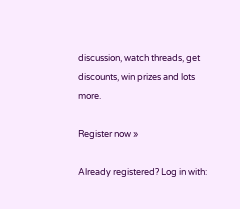discussion, watch threads, get discounts, win prizes and lots more.

Register now »

Already registered? Log in with: